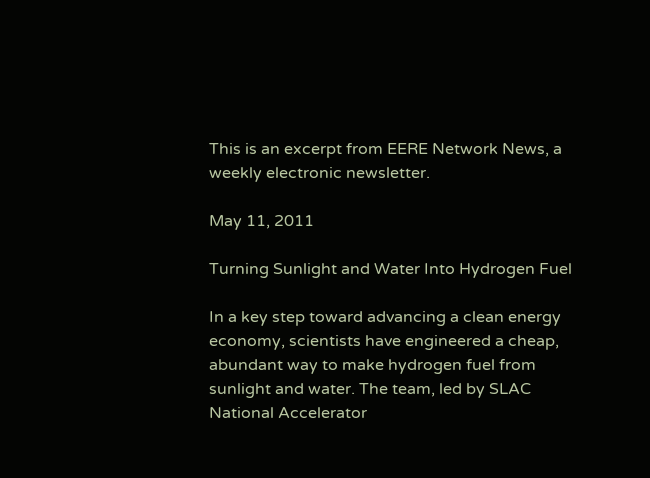This is an excerpt from EERE Network News, a weekly electronic newsletter.

May 11, 2011

Turning Sunlight and Water Into Hydrogen Fuel

In a key step toward advancing a clean energy economy, scientists have engineered a cheap, abundant way to make hydrogen fuel from sunlight and water. The team, led by SLAC National Accelerator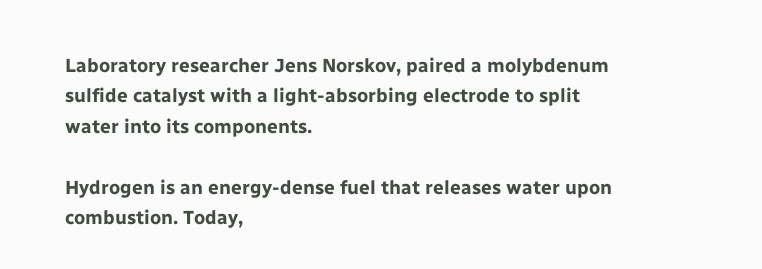Laboratory researcher Jens Norskov, paired a molybdenum sulfide catalyst with a light-absorbing electrode to split water into its components.

Hydrogen is an energy-dense fuel that releases water upon combustion. Today,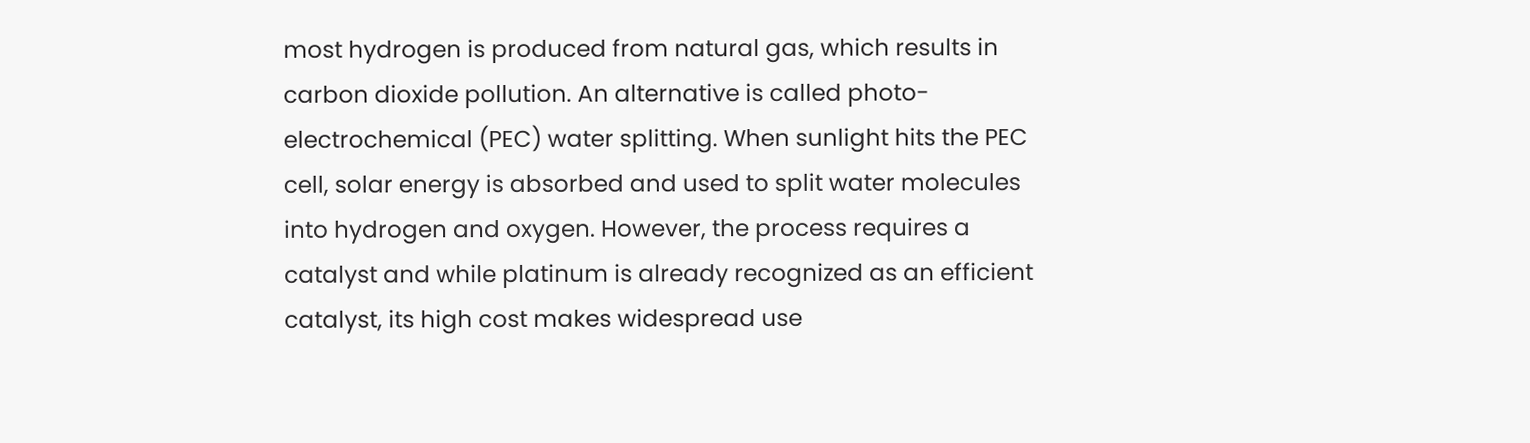most hydrogen is produced from natural gas, which results in carbon dioxide pollution. An alternative is called photo-electrochemical (PEC) water splitting. When sunlight hits the PEC cell, solar energy is absorbed and used to split water molecules into hydrogen and oxygen. However, the process requires a catalyst and while platinum is already recognized as an efficient catalyst, its high cost makes widespread use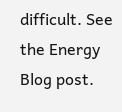difficult. See the Energy Blog post.